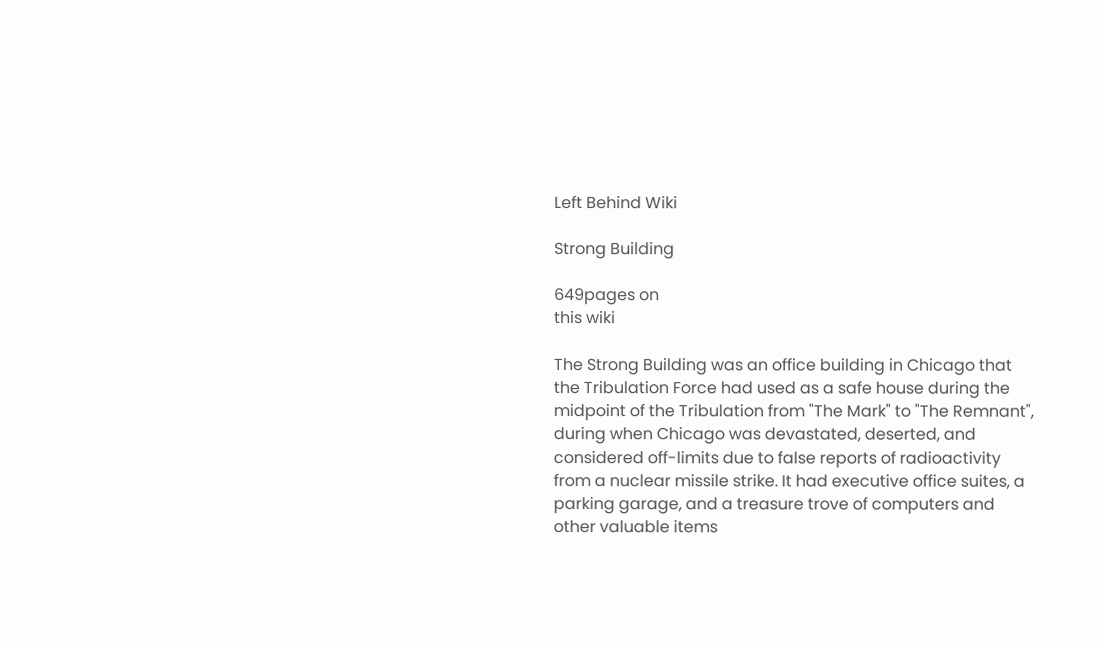Left Behind Wiki

Strong Building

649pages on
this wiki

The Strong Building was an office building in Chicago that the Tribulation Force had used as a safe house during the midpoint of the Tribulation from "The Mark" to "The Remnant", during when Chicago was devastated, deserted, and considered off-limits due to false reports of radioactivity from a nuclear missile strike. It had executive office suites, a parking garage, and a treasure trove of computers and other valuable items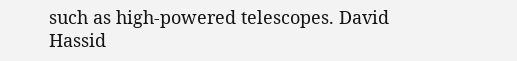such as high-powered telescopes. David Hassid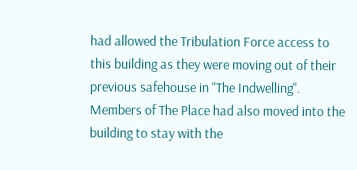had allowed the Tribulation Force access to this building as they were moving out of their previous safehouse in "The Indwelling". Members of The Place had also moved into the building to stay with the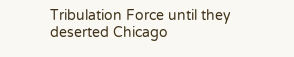Tribulation Force until they deserted Chicago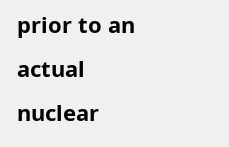prior to an actual nuclear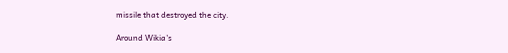missile that destroyed the city.

Around Wikia's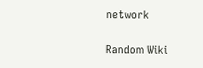network

Random Wiki